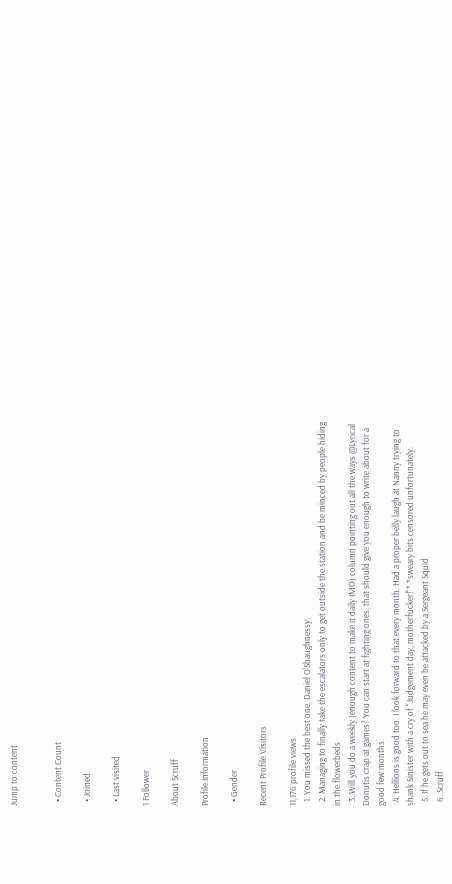Jump to content


  • Content Count

  • Joined

  • Last visited

1 Follower

About Scruff

Profile Information

  • Gender

Recent Profile Visitors

11,176 profile views
  1. You missed the best one, Daniel O'Shaughnessy.
  2. Managing to finally take the escalators only to get outside the station and be minced by people hiding in the flowerbeds
  3. Will you do a weekly (enough content to make it daily IMO) column pointing out all the ways @Lyrical Donutis crap at games? You can start at fighting ones, that should give you enough to write about for a good few months.
  4. Hellions is good too. I look forward to that every month. Had a proper belly laugh at Nanny trying to shank Sinister with a cry of "Judgement day, motherfucker!"* *sweary bits censored unfortunately.
  5. If he gets out to sea he may even be attacked by a Sergeant Squid
  6. Scruff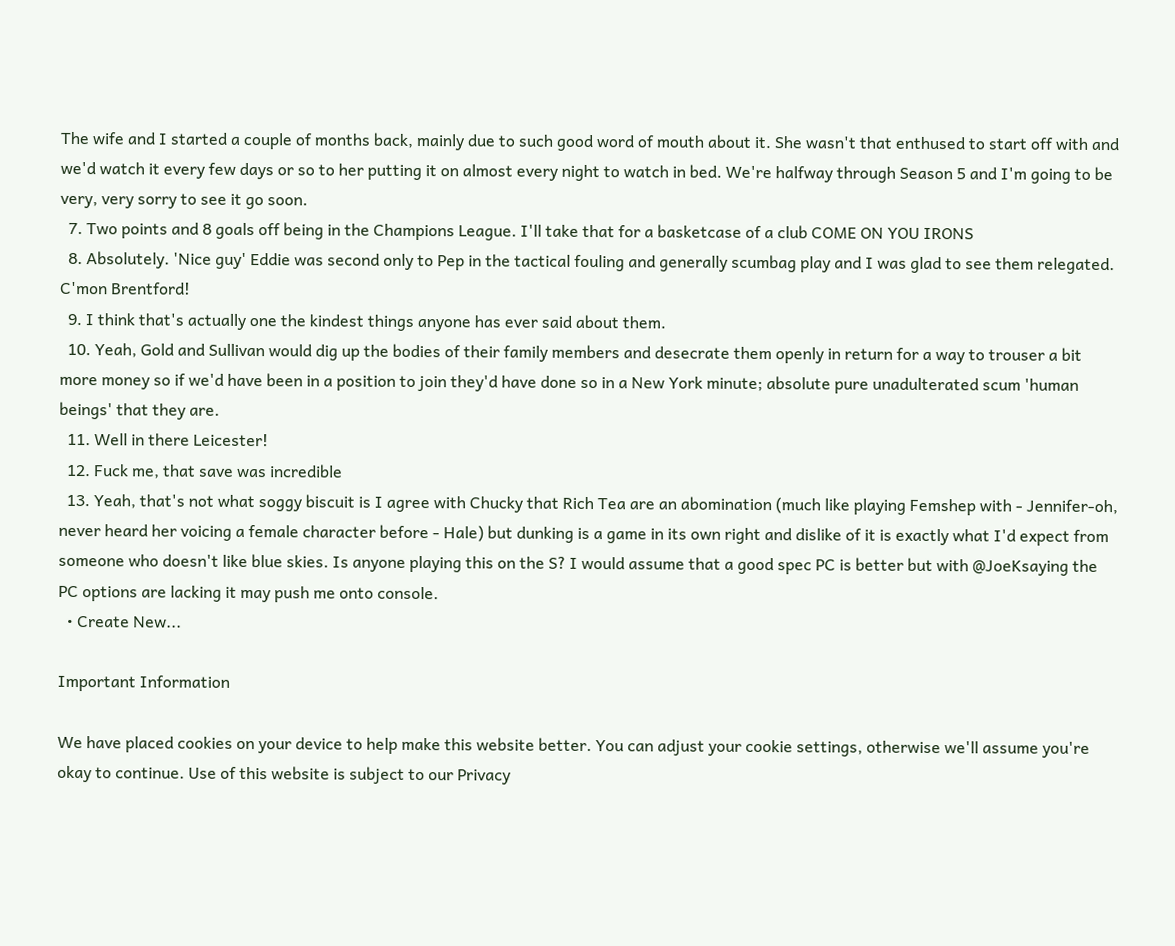The wife and I started a couple of months back, mainly due to such good word of mouth about it. She wasn't that enthused to start off with and we'd watch it every few days or so to her putting it on almost every night to watch in bed. We're halfway through Season 5 and I'm going to be very, very sorry to see it go soon.
  7. Two points and 8 goals off being in the Champions League. I'll take that for a basketcase of a club COME ON YOU IRONS
  8. Absolutely. 'Nice guy' Eddie was second only to Pep in the tactical fouling and generally scumbag play and I was glad to see them relegated. C'mon Brentford!
  9. I think that's actually one the kindest things anyone has ever said about them.
  10. Yeah, Gold and Sullivan would dig up the bodies of their family members and desecrate them openly in return for a way to trouser a bit more money so if we'd have been in a position to join they'd have done so in a New York minute; absolute pure unadulterated scum 'human beings' that they are.
  11. Well in there Leicester!
  12. Fuck me, that save was incredible
  13. Yeah, that's not what soggy biscuit is I agree with Chucky that Rich Tea are an abomination (much like playing Femshep with - Jennifer-oh, never heard her voicing a female character before - Hale) but dunking is a game in its own right and dislike of it is exactly what I'd expect from someone who doesn't like blue skies. Is anyone playing this on the S? I would assume that a good spec PC is better but with @JoeKsaying the PC options are lacking it may push me onto console.
  • Create New...

Important Information

We have placed cookies on your device to help make this website better. You can adjust your cookie settings, otherwise we'll assume you're okay to continue. Use of this website is subject to our Privacy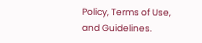Policy, Terms of Use, and Guidelines.